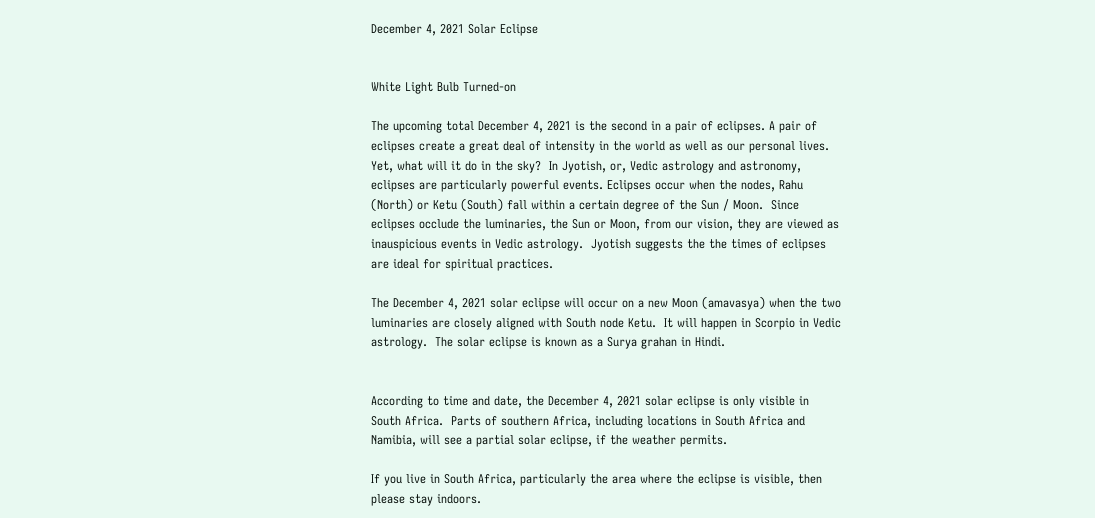December 4, 2021 Solar Eclipse


White Light Bulb Turned-on

The upcoming total December 4, 2021 is the second in a pair of eclipses. A pair of eclipses create a great deal of intensity in the world as well as our personal lives. Yet, what will it do in the sky?  In Jyotish, or, Vedic astrology and astronomy, eclipses are particularly powerful events. Eclipses occur when the nodes, Rahu (North) or Ketu (South) fall within a certain degree of the Sun / Moon.  Since eclipses occlude the luminaries, the Sun or Moon, from our vision, they are viewed as inauspicious events in Vedic astrology.  Jyotish suggests the the times of eclipses are ideal for spiritual practices.

The December 4, 2021 solar eclipse will occur on a new Moon (amavasya) when the two luminaries are closely aligned with South node Ketu.  It will happen in Scorpio in Vedic astrology.  The solar eclipse is known as a Surya grahan in Hindi.


According to time and date, the December 4, 2021 solar eclipse is only visible in South Africa.  Parts of southern Africa, including locations in South Africa and Namibia, will see a partial solar eclipse, if the weather permits.

If you live in South Africa, particularly the area where the eclipse is visible, then please stay indoors.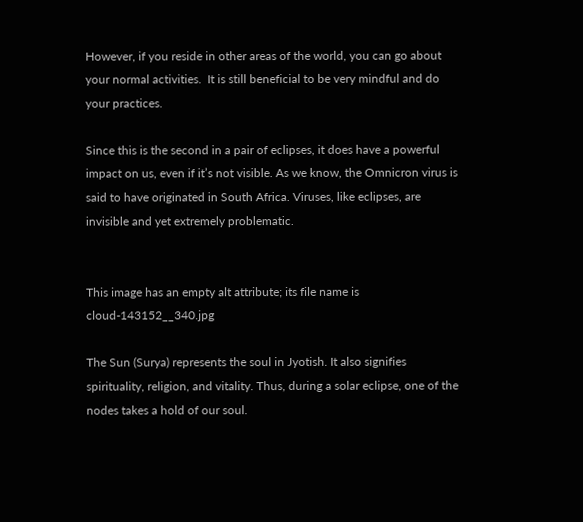However, if you reside in other areas of the world, you can go about your normal activities.  It is still beneficial to be very mindful and do your practices.

Since this is the second in a pair of eclipses, it does have a powerful impact on us, even if it’s not visible. As we know, the Omnicron virus is said to have originated in South Africa. Viruses, like eclipses, are invisible and yet extremely problematic.


This image has an empty alt attribute; its file name is cloud-143152__340.jpg

The Sun (Surya) represents the soul in Jyotish. It also signifies spirituality, religion, and vitality. Thus, during a solar eclipse, one of the nodes takes a hold of our soul.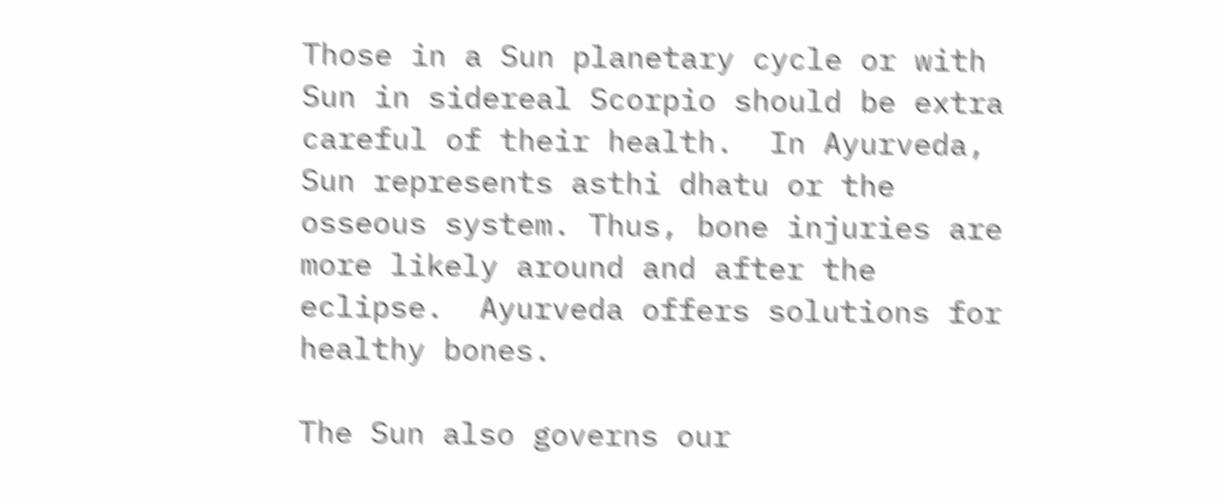Those in a Sun planetary cycle or with Sun in sidereal Scorpio should be extra careful of their health.  In Ayurveda, Sun represents asthi dhatu or the osseous system. Thus, bone injuries are more likely around and after the eclipse.  Ayurveda offers solutions for healthy bones.

The Sun also governs our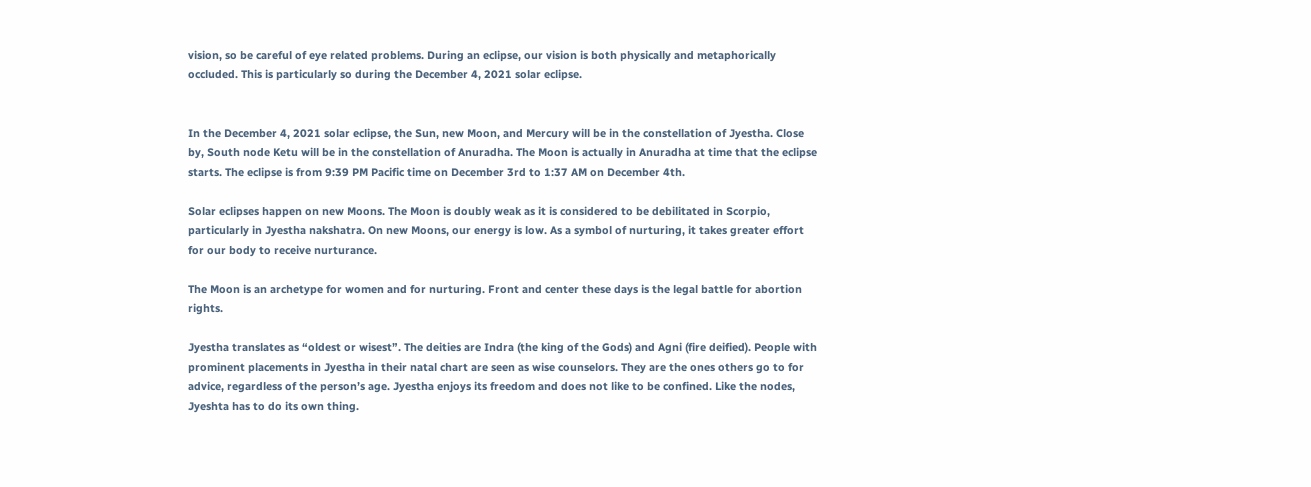vision, so be careful of eye related problems. During an eclipse, our vision is both physically and metaphorically occluded. This is particularly so during the December 4, 2021 solar eclipse.


In the December 4, 2021 solar eclipse, the Sun, new Moon, and Mercury will be in the constellation of Jyestha. Close by, South node Ketu will be in the constellation of Anuradha. The Moon is actually in Anuradha at time that the eclipse starts. The eclipse is from 9:39 PM Pacific time on December 3rd to 1:37 AM on December 4th.

Solar eclipses happen on new Moons. The Moon is doubly weak as it is considered to be debilitated in Scorpio, particularly in Jyestha nakshatra. On new Moons, our energy is low. As a symbol of nurturing, it takes greater effort for our body to receive nurturance.

The Moon is an archetype for women and for nurturing. Front and center these days is the legal battle for abortion rights.

Jyestha translates as “oldest or wisest”. The deities are Indra (the king of the Gods) and Agni (fire deified). People with prominent placements in Jyestha in their natal chart are seen as wise counselors. They are the ones others go to for advice, regardless of the person’s age. Jyestha enjoys its freedom and does not like to be confined. Like the nodes, Jyeshta has to do its own thing.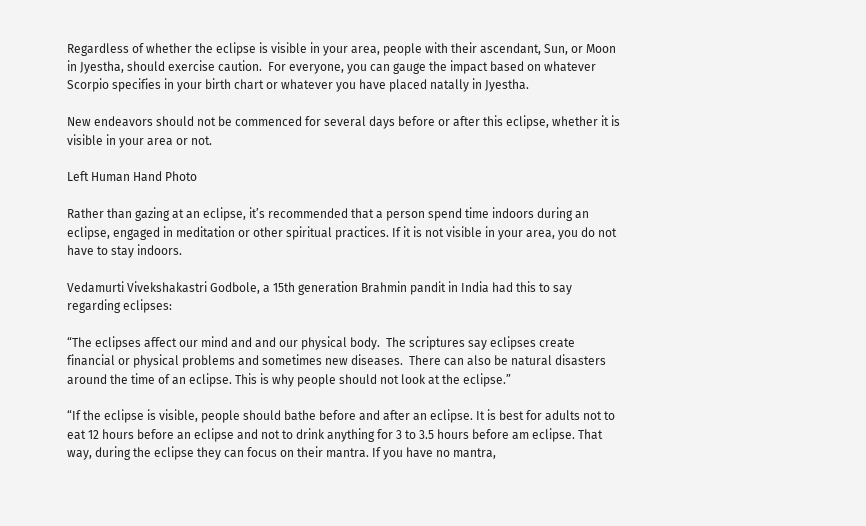Regardless of whether the eclipse is visible in your area, people with their ascendant, Sun, or Moon in Jyestha, should exercise caution.  For everyone, you can gauge the impact based on whatever Scorpio specifies in your birth chart or whatever you have placed natally in Jyestha.

New endeavors should not be commenced for several days before or after this eclipse, whether it is visible in your area or not.

Left Human Hand Photo

Rather than gazing at an eclipse, it’s recommended that a person spend time indoors during an eclipse, engaged in meditation or other spiritual practices. If it is not visible in your area, you do not have to stay indoors.

Vedamurti Vivekshakastri Godbole, a 15th generation Brahmin pandit in India had this to say regarding eclipses:

“The eclipses affect our mind and and our physical body.  The scriptures say eclipses create financial or physical problems and sometimes new diseases.  There can also be natural disasters around the time of an eclipse. This is why people should not look at the eclipse.”

“If the eclipse is visible, people should bathe before and after an eclipse. It is best for adults not to eat 12 hours before an eclipse and not to drink anything for 3 to 3.5 hours before am eclipse. That way, during the eclipse they can focus on their mantra. If you have no mantra,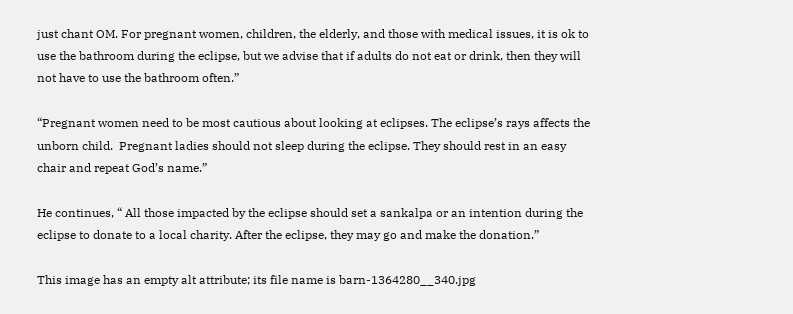just chant OM. For pregnant women, children, the elderly, and those with medical issues, it is ok to use the bathroom during the eclipse, but we advise that if adults do not eat or drink, then they will not have to use the bathroom often.”

“Pregnant women need to be most cautious about looking at eclipses. The eclipse’s rays affects the unborn child.  Pregnant ladies should not sleep during the eclipse. They should rest in an easy chair and repeat God’s name.”

He continues, “ All those impacted by the eclipse should set a sankalpa or an intention during the eclipse to donate to a local charity. After the eclipse, they may go and make the donation.”

This image has an empty alt attribute; its file name is barn-1364280__340.jpg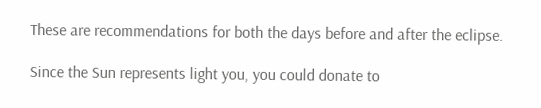These are recommendations for both the days before and after the eclipse.

Since the Sun represents light you, you could donate to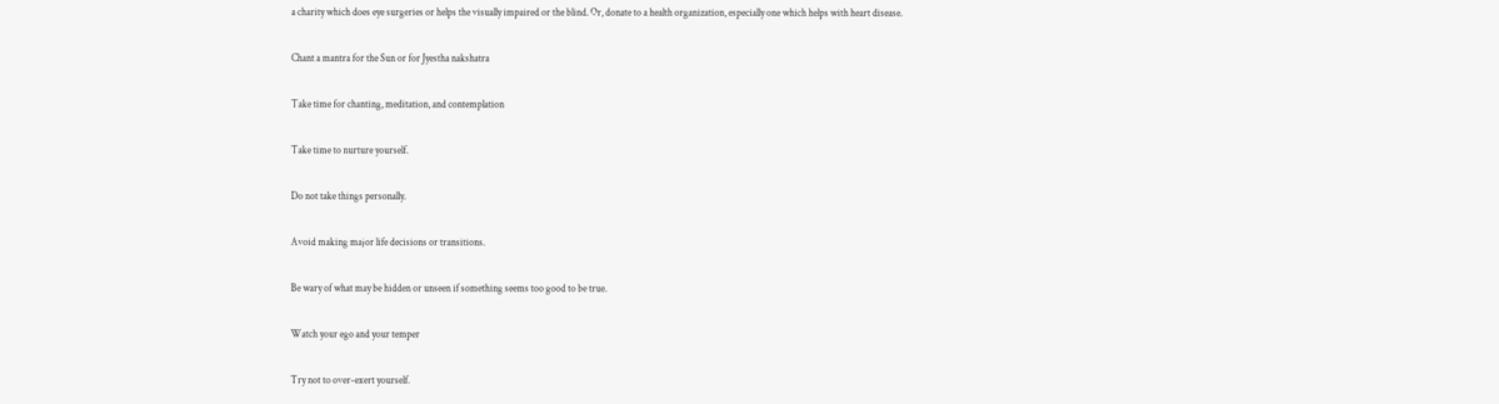a charity which does eye surgeries or helps the visually impaired or the blind. Or, donate to a health organization, especially one which helps with heart disease.

Chant a mantra for the Sun or for Jyestha nakshatra

Take time for chanting, meditation, and contemplation

Take time to nurture yourself.

Do not take things personally.

Avoid making major life decisions or transitions.

Be wary of what may be hidden or unseen if something seems too good to be true.

Watch your ego and your temper

Try not to over-exert yourself.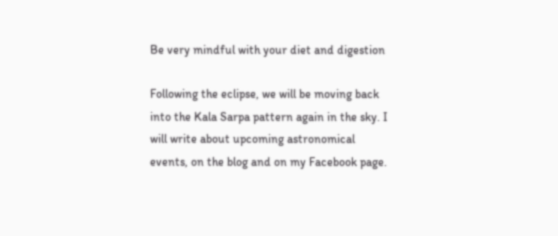Be very mindful with your diet and digestion

Following the eclipse, we will be moving back into the Kala Sarpa pattern again in the sky. I will write about upcoming astronomical events, on the blog and on my Facebook page.